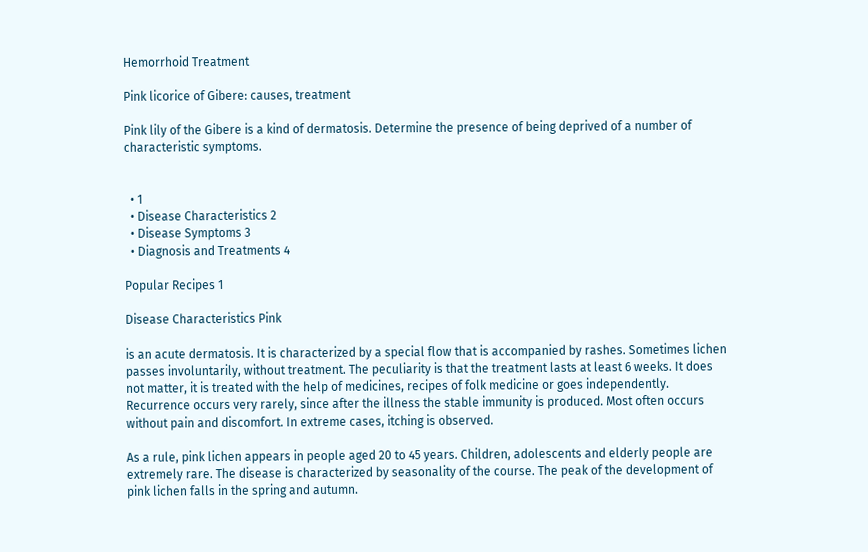Hemorrhoid Treatment

Pink licorice of Gibere: causes, treatment

Pink lily of the Gibere is a kind of dermatosis. Determine the presence of being deprived of a number of characteristic symptoms.


  • 1
  • Disease Characteristics 2
  • Disease Symptoms 3
  • Diagnosis and Treatments 4

Popular Recipes 1

Disease Characteristics Pink

is an acute dermatosis. It is characterized by a special flow that is accompanied by rashes. Sometimes lichen passes involuntarily, without treatment. The peculiarity is that the treatment lasts at least 6 weeks. It does not matter, it is treated with the help of medicines, recipes of folk medicine or goes independently. Recurrence occurs very rarely, since after the illness the stable immunity is produced. Most often occurs without pain and discomfort. In extreme cases, itching is observed.

As a rule, pink lichen appears in people aged 20 to 45 years. Children, adolescents and elderly people are extremely rare. The disease is characterized by seasonality of the course. The peak of the development of pink lichen falls in the spring and autumn.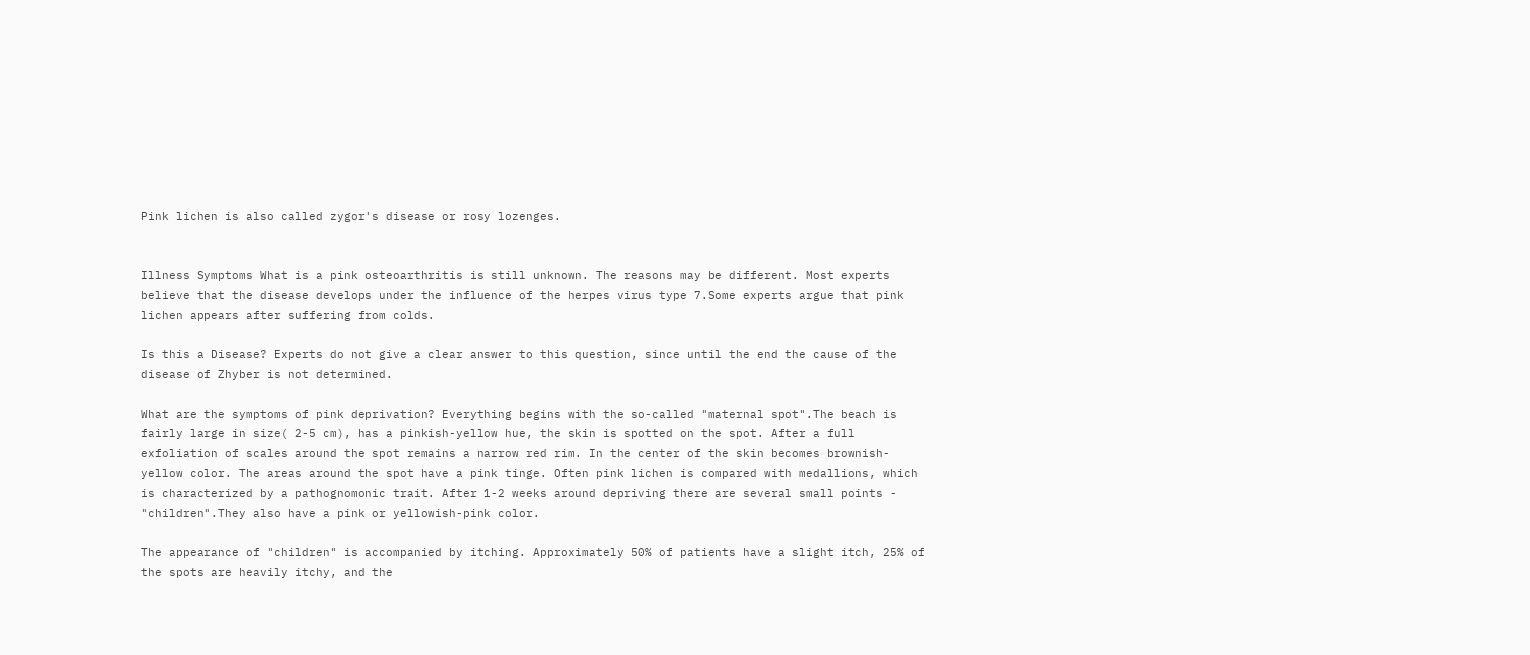Pink lichen is also called zygor's disease or rosy lozenges.


Illness Symptoms What is a pink osteoarthritis is still unknown. The reasons may be different. Most experts believe that the disease develops under the influence of the herpes virus type 7.Some experts argue that pink lichen appears after suffering from colds.

Is this a Disease? Experts do not give a clear answer to this question, since until the end the cause of the disease of Zhyber is not determined.

What are the symptoms of pink deprivation? Everything begins with the so-called "maternal spot".The beach is fairly large in size( 2-5 cm), has a pinkish-yellow hue, the skin is spotted on the spot. After a full exfoliation of scales around the spot remains a narrow red rim. In the center of the skin becomes brownish-yellow color. The areas around the spot have a pink tinge. Often pink lichen is compared with medallions, which is characterized by a pathognomonic trait. After 1-2 weeks around depriving there are several small points - "children".They also have a pink or yellowish-pink color.

The appearance of "children" is accompanied by itching. Approximately 50% of patients have a slight itch, 25% of the spots are heavily itchy, and the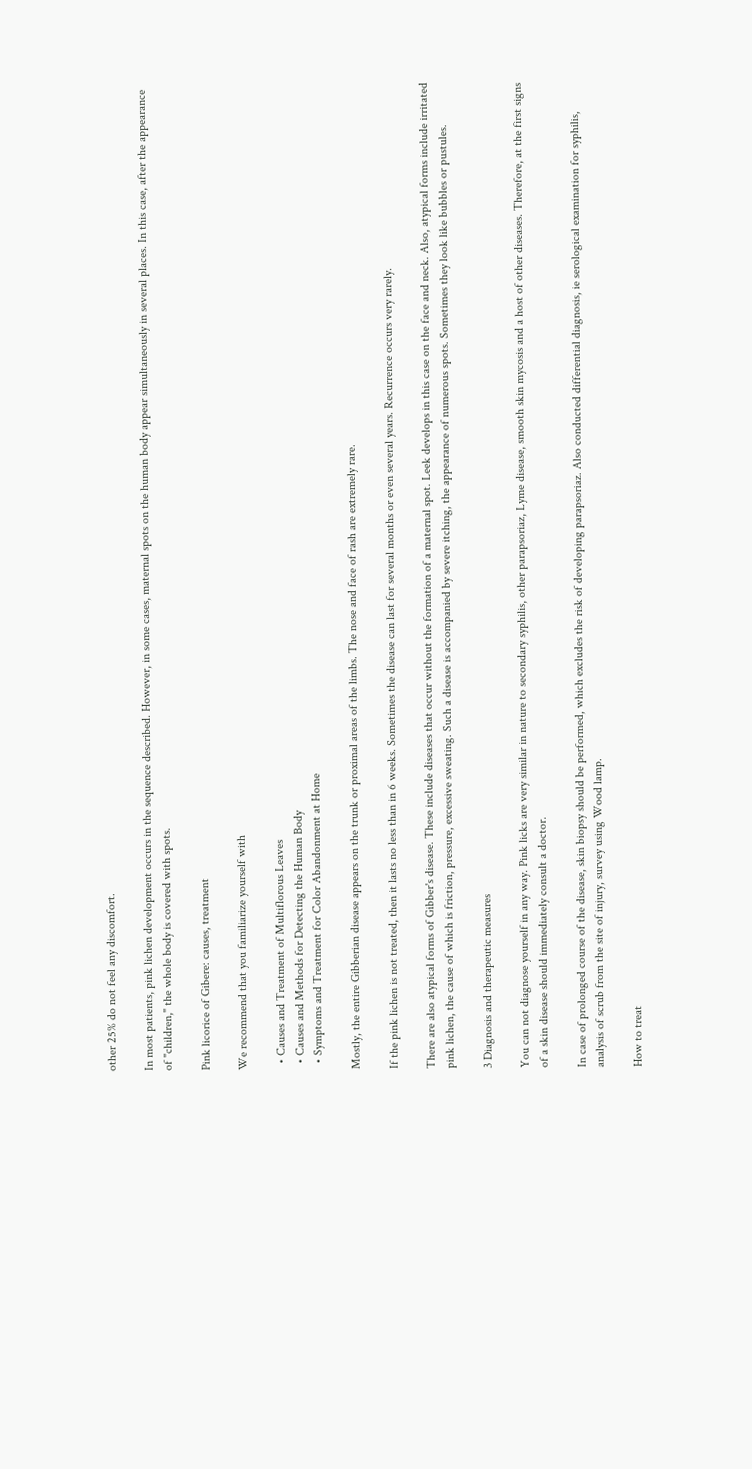other 25% do not feel any discomfort.

In most patients, pink lichen development occurs in the sequence described. However, in some cases, maternal spots on the human body appear simultaneously in several places. In this case, after the appearance of "children," the whole body is covered with spots.

Pink licorice of Gibere: causes, treatment

We recommend that you familiarize yourself with

  • Causes and Treatment of Multiflorous Leaves
  • Causes and Methods for Detecting the Human Body
  • Symptoms and Treatment for Color Abandonment at Home

Mostly, the entire Gibberian disease appears on the trunk or proximal areas of the limbs. The nose and face of rash are extremely rare.

If the pink lichen is not treated, then it lasts no less than in 6 weeks. Sometimes the disease can last for several months or even several years. Recurrence occurs very rarely.

There are also atypical forms of Gibber's disease. These include diseases that occur without the formation of a maternal spot. Leek develops in this case on the face and neck. Also, atypical forms include irritated pink lichen, the cause of which is friction, pressure, excessive sweating. Such a disease is accompanied by severe itching, the appearance of numerous spots. Sometimes they look like bubbles or pustules.

3 Diagnosis and therapeutic measures

You can not diagnose yourself in any way. Pink licks are very similar in nature to secondary syphilis, other parapsoriaz, Lyme disease, smooth skin mycosis and a host of other diseases. Therefore, at the first signs of a skin disease should immediately consult a doctor.

In case of prolonged course of the disease, skin biopsy should be performed, which excludes the risk of developing parapsoriaz. Also conducted differential diagnosis, ie serological examination for syphilis, analysis of scrub from the site of injury, survey using Wood lamp.

How to treat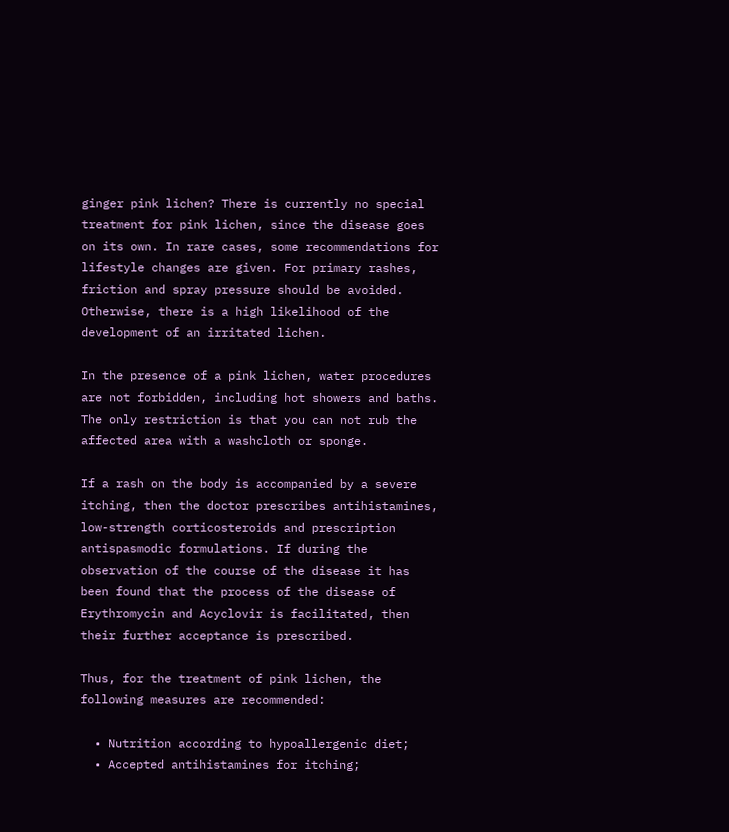ginger pink lichen? There is currently no special treatment for pink lichen, since the disease goes on its own. In rare cases, some recommendations for lifestyle changes are given. For primary rashes, friction and spray pressure should be avoided. Otherwise, there is a high likelihood of the development of an irritated lichen.

In the presence of a pink lichen, water procedures are not forbidden, including hot showers and baths. The only restriction is that you can not rub the affected area with a washcloth or sponge.

If a rash on the body is accompanied by a severe itching, then the doctor prescribes antihistamines, low-strength corticosteroids and prescription antispasmodic formulations. If during the observation of the course of the disease it has been found that the process of the disease of Erythromycin and Acyclovir is facilitated, then their further acceptance is prescribed.

Thus, for the treatment of pink lichen, the following measures are recommended:

  • Nutrition according to hypoallergenic diet;
  • Accepted antihistamines for itching;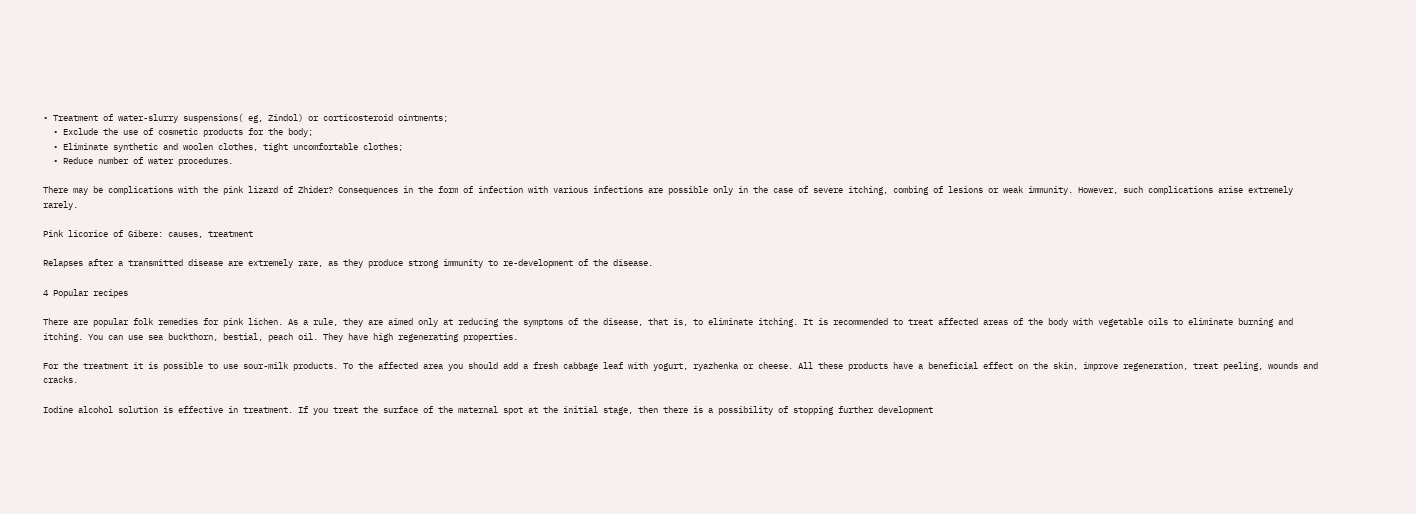• Treatment of water-slurry suspensions( eg, Zindol) or corticosteroid ointments;
  • Exclude the use of cosmetic products for the body;
  • Eliminate synthetic and woolen clothes, tight uncomfortable clothes;
  • Reduce number of water procedures.

There may be complications with the pink lizard of Zhider? Consequences in the form of infection with various infections are possible only in the case of severe itching, combing of lesions or weak immunity. However, such complications arise extremely rarely.

Pink licorice of Gibere: causes, treatment

Relapses after a transmitted disease are extremely rare, as they produce strong immunity to re-development of the disease.

4 Popular recipes

There are popular folk remedies for pink lichen. As a rule, they are aimed only at reducing the symptoms of the disease, that is, to eliminate itching. It is recommended to treat affected areas of the body with vegetable oils to eliminate burning and itching. You can use sea buckthorn, bestial, peach oil. They have high regenerating properties.

For the treatment it is possible to use sour-milk products. To the affected area you should add a fresh cabbage leaf with yogurt, ryazhenka or cheese. All these products have a beneficial effect on the skin, improve regeneration, treat peeling, wounds and cracks.

Iodine alcohol solution is effective in treatment. If you treat the surface of the maternal spot at the initial stage, then there is a possibility of stopping further development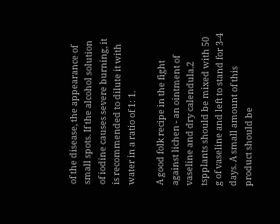of the disease, the appearance of small spots. If the alcohol solution of iodine causes severe burning, it is recommended to dilute it with water in a ratio of 1: 1.

A good folk recipe in the fight against lichen - an ointment of vaseline and dry calendula.2 tspplants should be mixed with 50 g of vaseline and left to stand for 3-4 days. A small amount of this product should be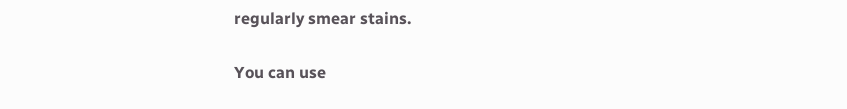regularly smear stains.

You can use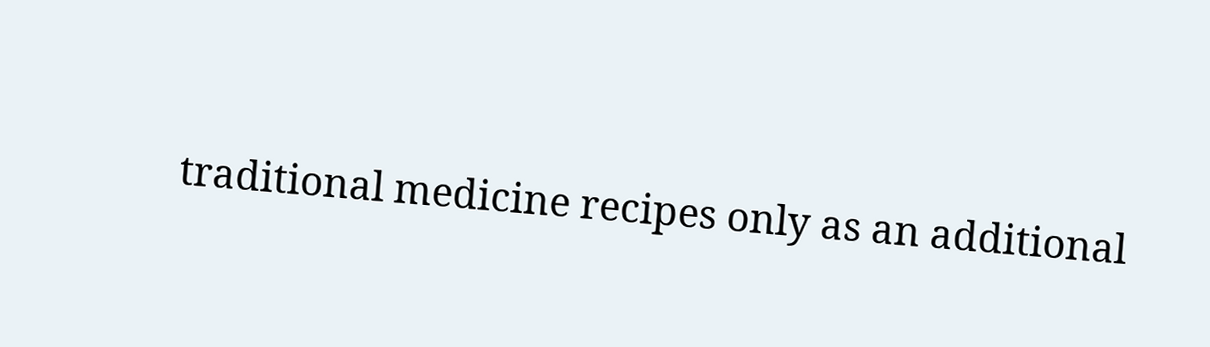traditional medicine recipes only as an additional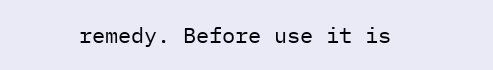remedy. Before use it is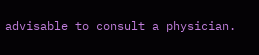advisable to consult a physician.